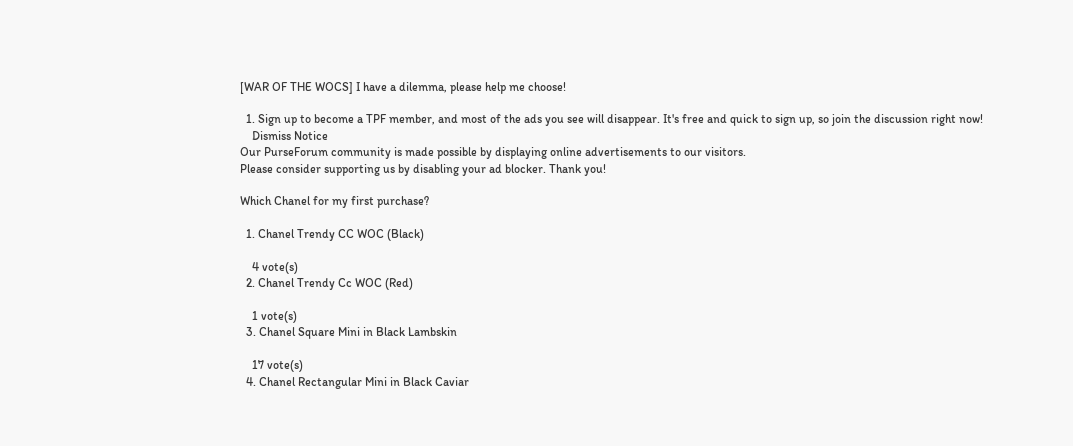[WAR OF THE WOCS] I have a dilemma, please help me choose!

  1. Sign up to become a TPF member, and most of the ads you see will disappear. It's free and quick to sign up, so join the discussion right now!
    Dismiss Notice
Our PurseForum community is made possible by displaying online advertisements to our visitors.
Please consider supporting us by disabling your ad blocker. Thank you!

Which Chanel for my first purchase?

  1. Chanel Trendy CC WOC (Black)

    4 vote(s)
  2. Chanel Trendy Cc WOC (Red)

    1 vote(s)
  3. Chanel Square Mini in Black Lambskin

    17 vote(s)
  4. Chanel Rectangular Mini in Black Caviar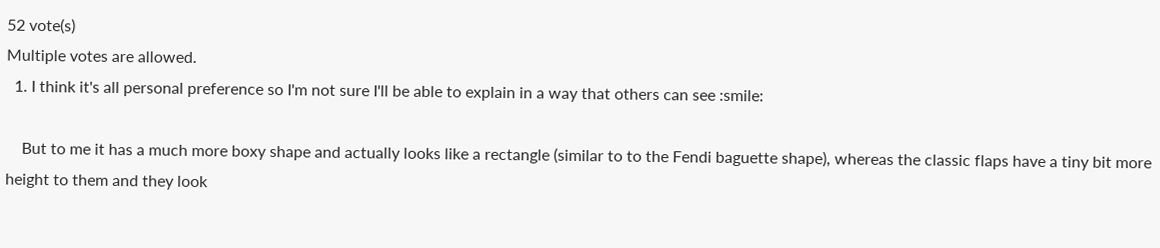52 vote(s)
Multiple votes are allowed.
  1. I think it's all personal preference so I'm not sure I'll be able to explain in a way that others can see :smile:

    But to me it has a much more boxy shape and actually looks like a rectangle (similar to to the Fendi baguette shape), whereas the classic flaps have a tiny bit more height to them and they look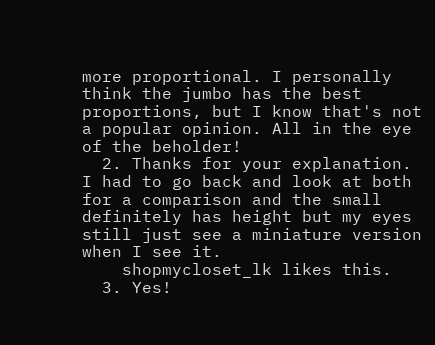more proportional. I personally think the jumbo has the best proportions, but I know that's not a popular opinion. All in the eye of the beholder!
  2. Thanks for your explanation. I had to go back and look at both for a comparison and the small definitely has height but my eyes still just see a miniature version when I see it.
    shopmycloset_lk likes this.
  3. Yes!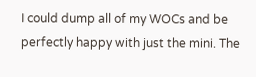I could dump all of my WOCs and be perfectly happy with just the mini. The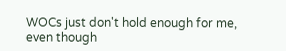WOCs just don't hold enough for me, even though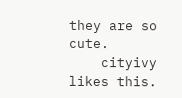they are so cute.
    cityivy likes this.